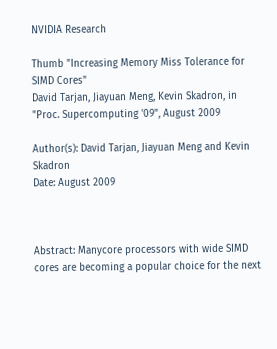NVIDIA Research

Thumb "Increasing Memory Miss Tolerance for SIMD Cores"
David Tarjan, Jiayuan Meng, Kevin Skadron, in "Proc. Supercomputing '09", August 2009

Author(s): David Tarjan, Jiayuan Meng and Kevin Skadron
Date: August 2009



Abstract: Manycore processors with wide SIMD cores are becoming a popular choice for the next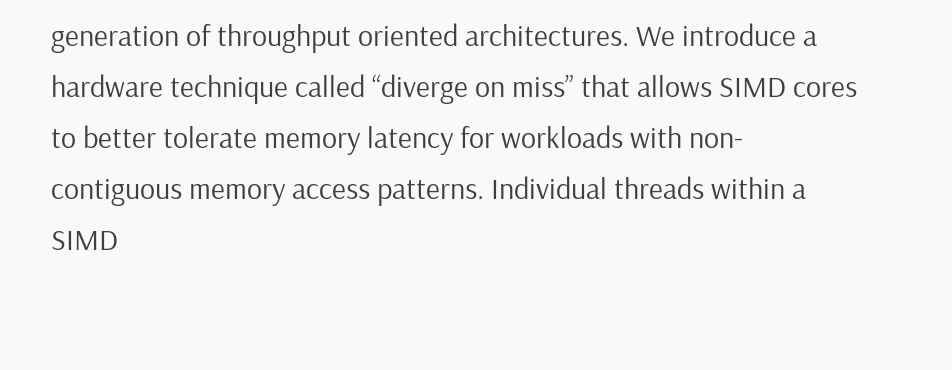generation of throughput oriented architectures. We introduce a hardware technique called “diverge on miss” that allows SIMD cores to better tolerate memory latency for workloads with non-contiguous memory access patterns. Individual threads within a SIMD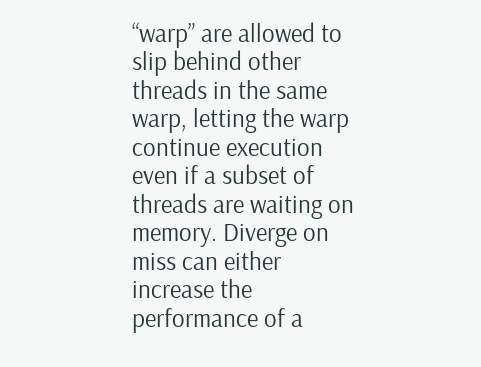“warp” are allowed to slip behind other threads in the same warp, letting the warp continue execution even if a subset of threads are waiting on memory. Diverge on miss can either increase the performance of a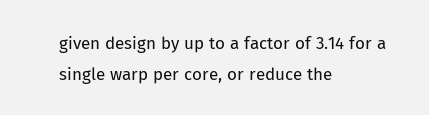given design by up to a factor of 3.14 for a single warp per core, or reduce the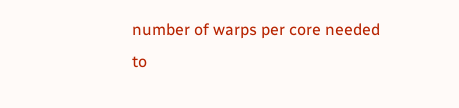number of warps per core needed to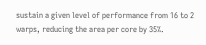sustain a given level of performance from 16 to 2 warps, reducing the area per core by 35%.